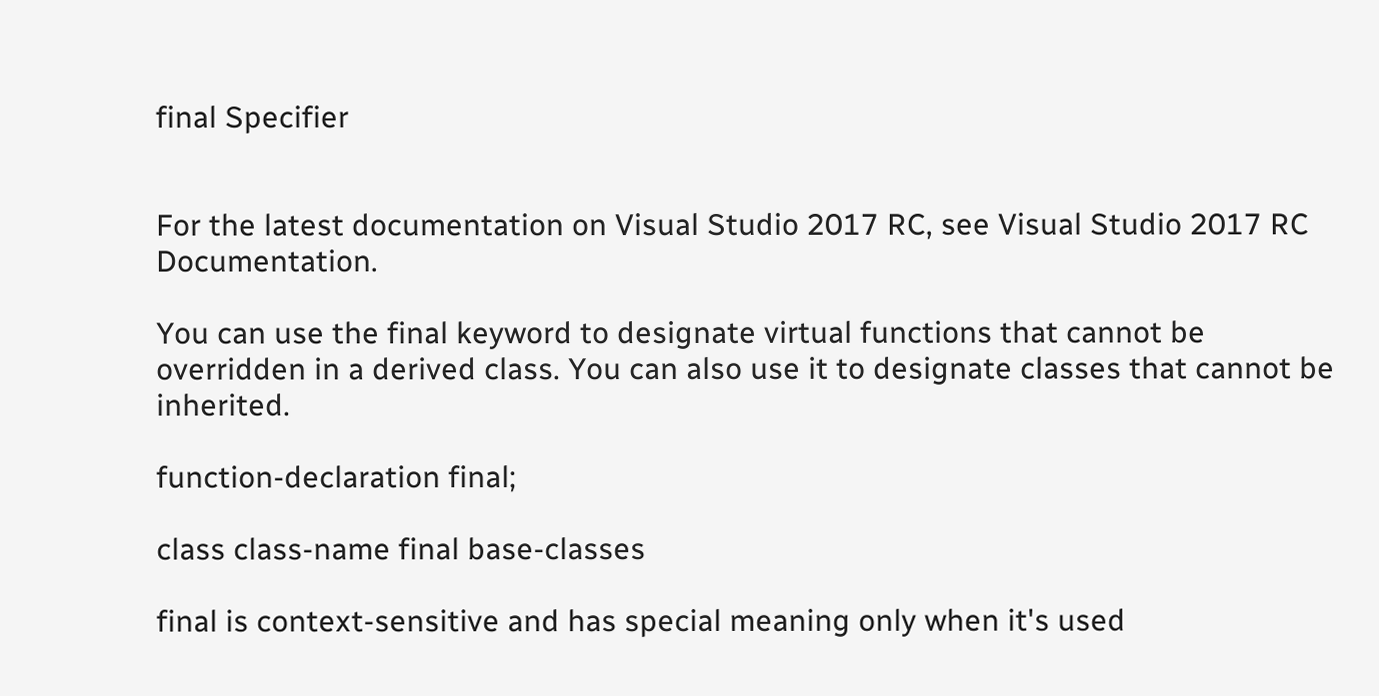final Specifier


For the latest documentation on Visual Studio 2017 RC, see Visual Studio 2017 RC Documentation.

You can use the final keyword to designate virtual functions that cannot be overridden in a derived class. You can also use it to designate classes that cannot be inherited.

function-declaration final;

class class-name final base-classes

final is context-sensitive and has special meaning only when it's used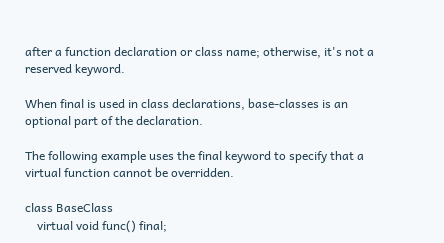after a function declaration or class name; otherwise, it's not a reserved keyword.

When final is used in class declarations, base-classes is an optional part of the declaration.

The following example uses the final keyword to specify that a virtual function cannot be overridden.

class BaseClass
    virtual void func() final;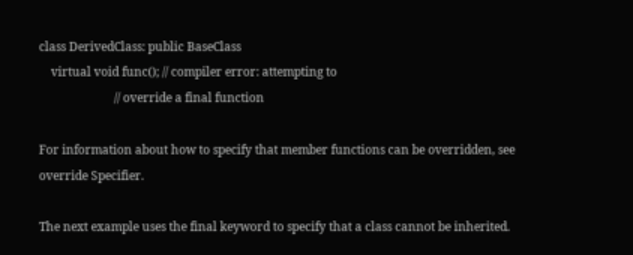class DerivedClass: public BaseClass
    virtual void func(); // compiler error: attempting to
                         // override a final function

For information about how to specify that member functions can be overridden, see override Specifier.

The next example uses the final keyword to specify that a class cannot be inherited.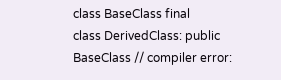class BaseClass final
class DerivedClass: public BaseClass // compiler error: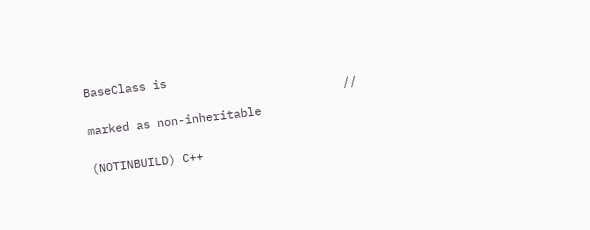BaseClass is
                                     // marked as non-inheritable

(NOTINBUILD) C++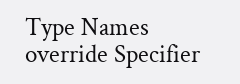Type Names
override Specifier